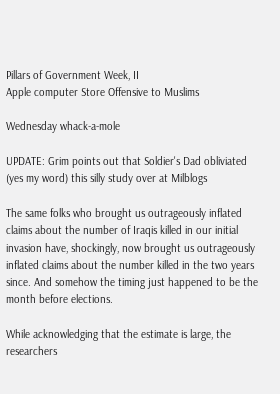Pillars of Government Week, II
Apple computer Store Offensive to Muslims

Wednesday whack-a-mole

UPDATE: Grim points out that Soldier's Dad obliviated (yes my word) this silly study over at Milblogs

The same folks who brought us outrageously inflated claims about the number of Iraqis killed in our initial invasion have, shockingly, now brought us outrageously inflated claims about the number killed in the two years since. And somehow the timing just happened to be the month before elections.

While acknowledging that the estimate is large, the researchers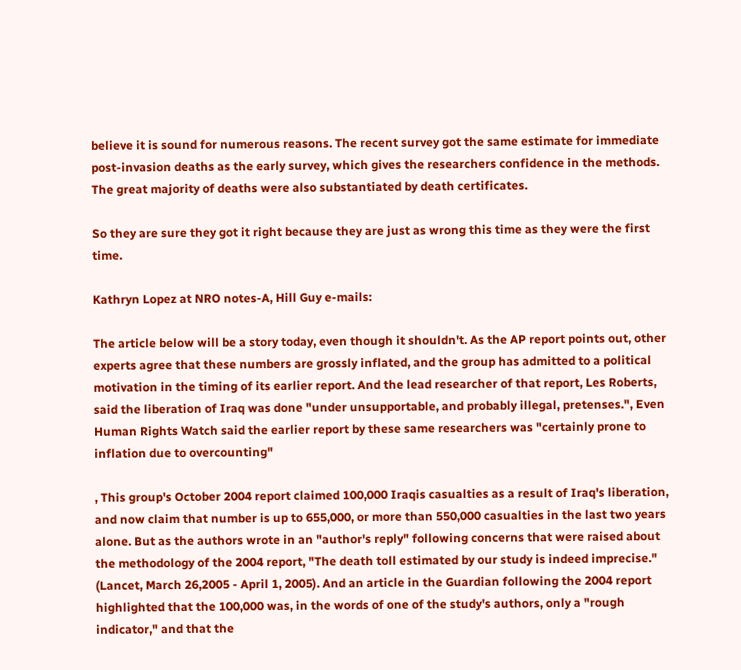believe it is sound for numerous reasons. The recent survey got the same estimate for immediate post-invasion deaths as the early survey, which gives the researchers confidence in the methods. The great majority of deaths were also substantiated by death certificates.

So they are sure they got it right because they are just as wrong this time as they were the first time.

Kathryn Lopez at NRO notes-A, Hill Guy e-mails:

The article below will be a story today, even though it shouldn't. As the AP report points out, other experts agree that these numbers are grossly inflated, and the group has admitted to a political motivation in the timing of its earlier report. And the lead researcher of that report, Les Roberts, said the liberation of Iraq was done "under unsupportable, and probably illegal, pretenses.", Even Human Rights Watch said the earlier report by these same researchers was "certainly prone to inflation due to overcounting"

, This group's October 2004 report claimed 100,000 Iraqis casualties as a result of Iraq's liberation, and now claim that number is up to 655,000, or more than 550,000 casualties in the last two years alone. But as the authors wrote in an "author's reply" following concerns that were raised about the methodology of the 2004 report, "The death toll estimated by our study is indeed imprecise." (Lancet, March 26,2005 - April 1, 2005). And an article in the Guardian following the 2004 report highlighted that the 100,000 was, in the words of one of the study's authors, only a "rough indicator," and that the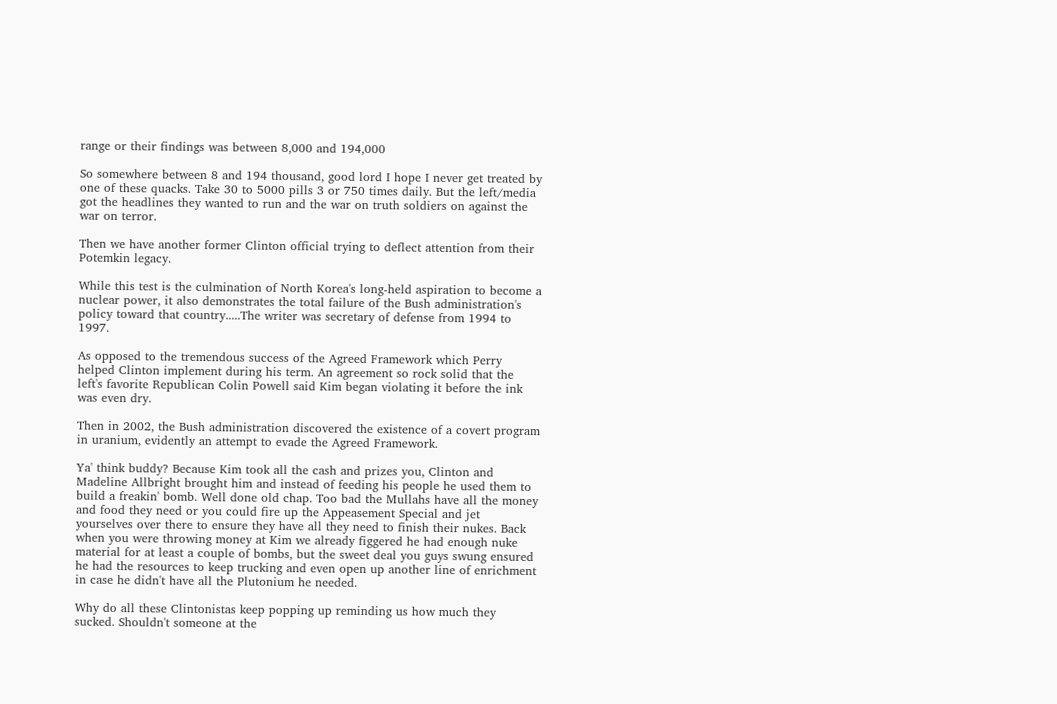range or their findings was between 8,000 and 194,000

So somewhere between 8 and 194 thousand, good lord I hope I never get treated by one of these quacks. Take 30 to 5000 pills 3 or 750 times daily. But the left/media got the headlines they wanted to run and the war on truth soldiers on against the war on terror.

Then we have another former Clinton official trying to deflect attention from their Potemkin legacy.

While this test is the culmination of North Korea's long-held aspiration to become a nuclear power, it also demonstrates the total failure of the Bush administration's policy toward that country.....The writer was secretary of defense from 1994 to 1997.

As opposed to the tremendous success of the Agreed Framework which Perry helped Clinton implement during his term. An agreement so rock solid that the left's favorite Republican Colin Powell said Kim began violating it before the ink was even dry.

Then in 2002, the Bush administration discovered the existence of a covert program in uranium, evidently an attempt to evade the Agreed Framework.

Ya' think buddy? Because Kim took all the cash and prizes you, Clinton and Madeline Allbright brought him and instead of feeding his people he used them to build a freakin' bomb. Well done old chap. Too bad the Mullahs have all the money and food they need or you could fire up the Appeasement Special and jet yourselves over there to ensure they have all they need to finish their nukes. Back when you were throwing money at Kim we already figgered he had enough nuke material for at least a couple of bombs, but the sweet deal you guys swung ensured he had the resources to keep trucking and even open up another line of enrichment in case he didn't have all the Plutonium he needed.

Why do all these Clintonistas keep popping up reminding us how much they sucked. Shouldn't someone at the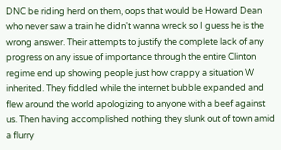DNC be riding herd on them, oops that would be Howard Dean who never saw a train he didn't wanna wreck so I guess he is the wrong answer. Their attempts to justify the complete lack of any progress on any issue of importance through the entire Clinton regime end up showing people just how crappy a situation W inherited. They fiddled while the internet bubble expanded and flew around the world apologizing to anyone with a beef against us. Then having accomplished nothing they slunk out of town amid a flurry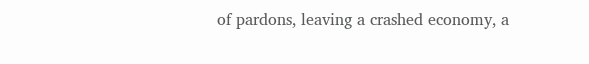of pardons, leaving a crashed economy, a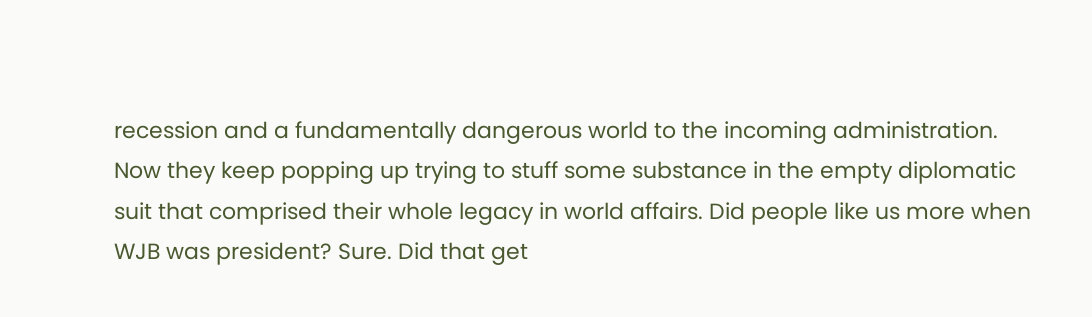recession and a fundamentally dangerous world to the incoming administration. Now they keep popping up trying to stuff some substance in the empty diplomatic suit that comprised their whole legacy in world affairs. Did people like us more when WJB was president? Sure. Did that get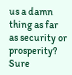us a damn thing as far as security or prosperity? Sure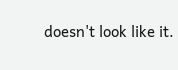doesn't look like it.